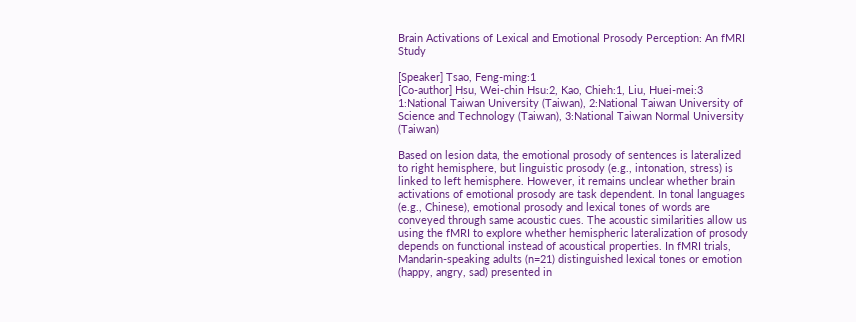Brain Activations of Lexical and Emotional Prosody Perception: An fMRI Study

[Speaker] Tsao, Feng-ming:1
[Co-author] Hsu, Wei-chin Hsu:2, Kao, Chieh:1, Liu, Huei-mei:3
1:National Taiwan University (Taiwan), 2:National Taiwan University of Science and Technology (Taiwan), 3:National Taiwan Normal University (Taiwan)

Based on lesion data, the emotional prosody of sentences is lateralized to right hemisphere, but linguistic prosody (e.g., intonation, stress) is linked to left hemisphere. However, it remains unclear whether brain activations of emotional prosody are task dependent. In tonal languages (e.g., Chinese), emotional prosody and lexical tones of words are conveyed through same acoustic cues. The acoustic similarities allow us using the fMRI to explore whether hemispheric lateralization of prosody depends on functional instead of acoustical properties. In fMRI trials, Mandarin-speaking adults (n=21) distinguished lexical tones or emotion (happy, angry, sad) presented in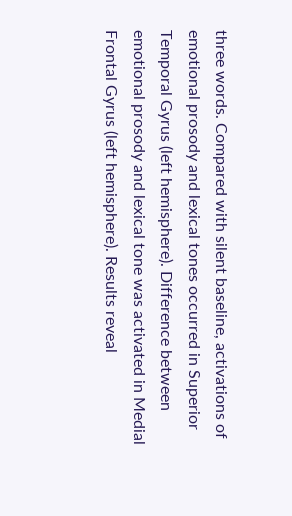three words. Compared with silent baseline, activations of emotional prosody and lexical tones occurred in Superior Temporal Gyrus (left hemisphere). Difference between emotional prosody and lexical tone was activated in Medial Frontal Gyrus (left hemisphere). Results reveal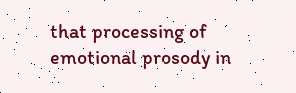that processing of emotional prosody in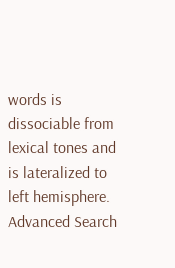words is dissociable from lexical tones and is lateralized to left hemisphere.
Advanced Search